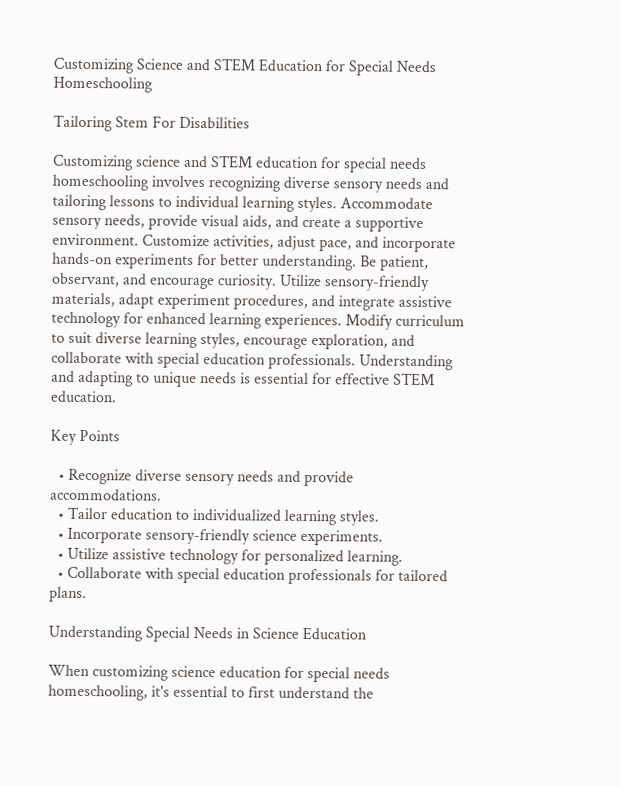Customizing Science and STEM Education for Special Needs Homeschooling

Tailoring Stem For Disabilities

Customizing science and STEM education for special needs homeschooling involves recognizing diverse sensory needs and tailoring lessons to individual learning styles. Accommodate sensory needs, provide visual aids, and create a supportive environment. Customize activities, adjust pace, and incorporate hands-on experiments for better understanding. Be patient, observant, and encourage curiosity. Utilize sensory-friendly materials, adapt experiment procedures, and integrate assistive technology for enhanced learning experiences. Modify curriculum to suit diverse learning styles, encourage exploration, and collaborate with special education professionals. Understanding and adapting to unique needs is essential for effective STEM education.

Key Points

  • Recognize diverse sensory needs and provide accommodations.
  • Tailor education to individualized learning styles.
  • Incorporate sensory-friendly science experiments.
  • Utilize assistive technology for personalized learning.
  • Collaborate with special education professionals for tailored plans.

Understanding Special Needs in Science Education

When customizing science education for special needs homeschooling, it's essential to first understand the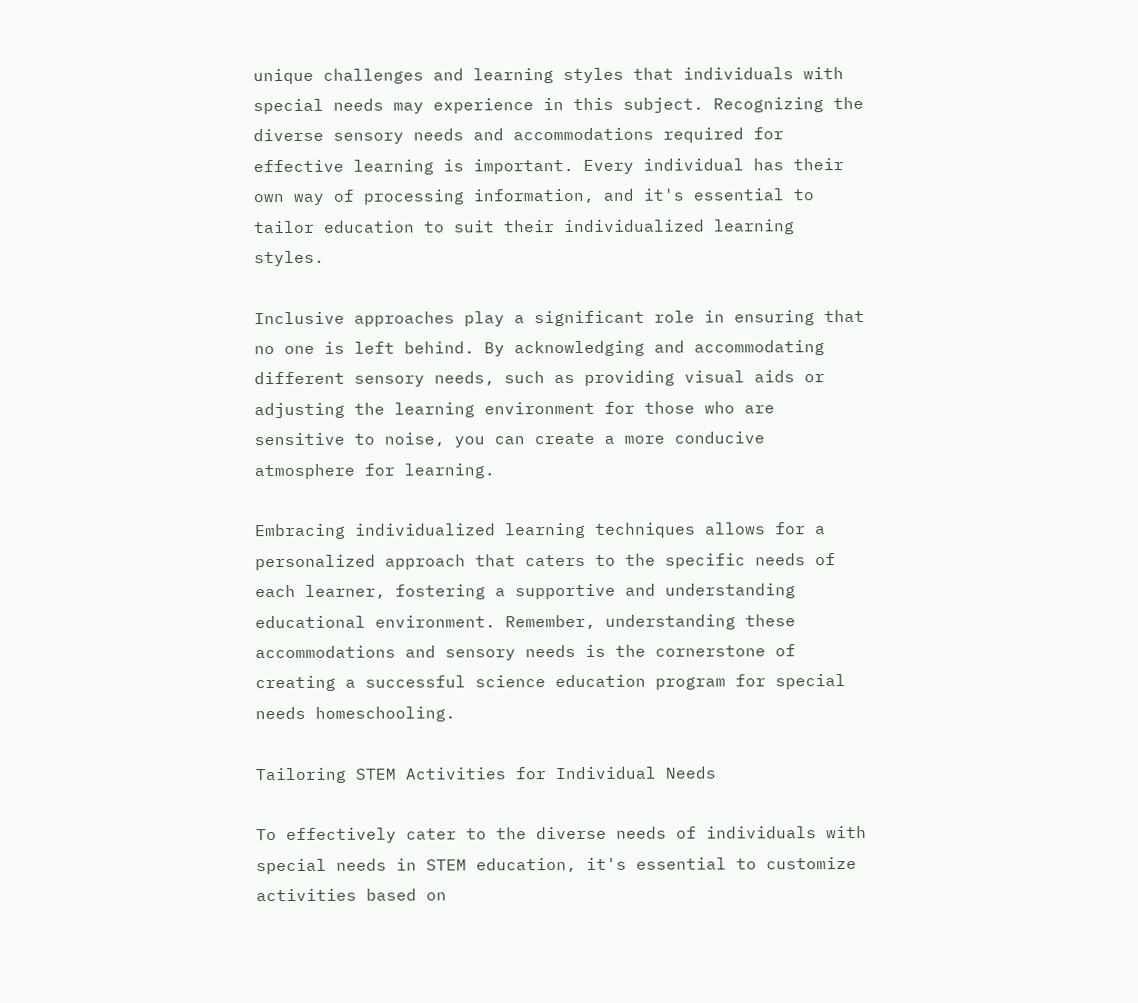unique challenges and learning styles that individuals with special needs may experience in this subject. Recognizing the diverse sensory needs and accommodations required for effective learning is important. Every individual has their own way of processing information, and it's essential to tailor education to suit their individualized learning styles.

Inclusive approaches play a significant role in ensuring that no one is left behind. By acknowledging and accommodating different sensory needs, such as providing visual aids or adjusting the learning environment for those who are sensitive to noise, you can create a more conducive atmosphere for learning.

Embracing individualized learning techniques allows for a personalized approach that caters to the specific needs of each learner, fostering a supportive and understanding educational environment. Remember, understanding these accommodations and sensory needs is the cornerstone of creating a successful science education program for special needs homeschooling.

Tailoring STEM Activities for Individual Needs

To effectively cater to the diverse needs of individuals with special needs in STEM education, it's essential to customize activities based on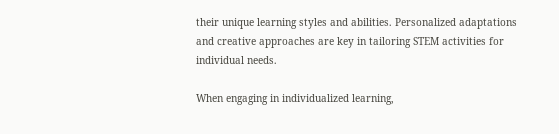their unique learning styles and abilities. Personalized adaptations and creative approaches are key in tailoring STEM activities for individual needs.

When engaging in individualized learning,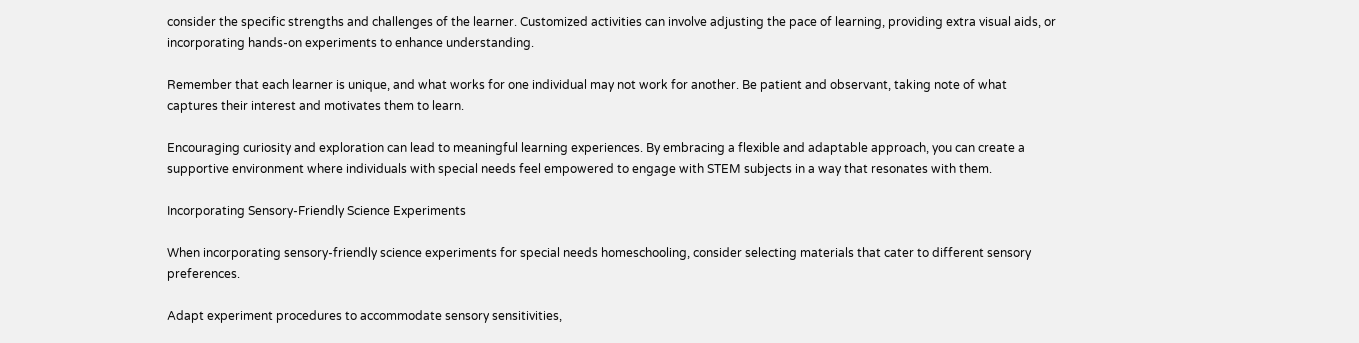consider the specific strengths and challenges of the learner. Customized activities can involve adjusting the pace of learning, providing extra visual aids, or incorporating hands-on experiments to enhance understanding.

Remember that each learner is unique, and what works for one individual may not work for another. Be patient and observant, taking note of what captures their interest and motivates them to learn.

Encouraging curiosity and exploration can lead to meaningful learning experiences. By embracing a flexible and adaptable approach, you can create a supportive environment where individuals with special needs feel empowered to engage with STEM subjects in a way that resonates with them.

Incorporating Sensory-Friendly Science Experiments

When incorporating sensory-friendly science experiments for special needs homeschooling, consider selecting materials that cater to different sensory preferences.

Adapt experiment procedures to accommodate sensory sensitivities,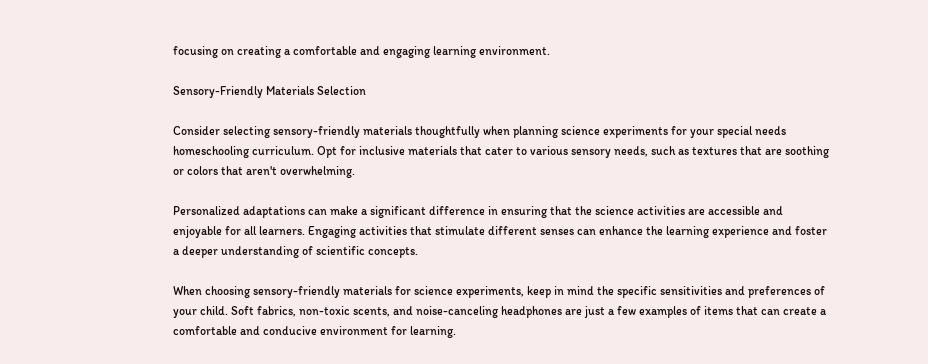focusing on creating a comfortable and engaging learning environment.

Sensory-Friendly Materials Selection

Consider selecting sensory-friendly materials thoughtfully when planning science experiments for your special needs homeschooling curriculum. Opt for inclusive materials that cater to various sensory needs, such as textures that are soothing or colors that aren't overwhelming.

Personalized adaptations can make a significant difference in ensuring that the science activities are accessible and enjoyable for all learners. Engaging activities that stimulate different senses can enhance the learning experience and foster a deeper understanding of scientific concepts.

When choosing sensory-friendly materials for science experiments, keep in mind the specific sensitivities and preferences of your child. Soft fabrics, non-toxic scents, and noise-canceling headphones are just a few examples of items that can create a comfortable and conducive environment for learning.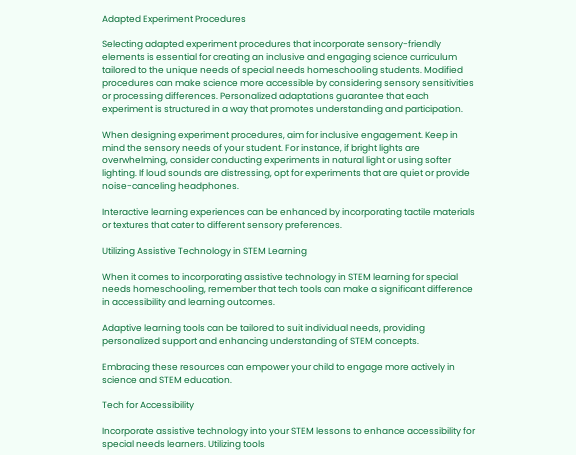Adapted Experiment Procedures

Selecting adapted experiment procedures that incorporate sensory-friendly elements is essential for creating an inclusive and engaging science curriculum tailored to the unique needs of special needs homeschooling students. Modified procedures can make science more accessible by considering sensory sensitivities or processing differences. Personalized adaptations guarantee that each experiment is structured in a way that promotes understanding and participation.

When designing experiment procedures, aim for inclusive engagement. Keep in mind the sensory needs of your student. For instance, if bright lights are overwhelming, consider conducting experiments in natural light or using softer lighting. If loud sounds are distressing, opt for experiments that are quiet or provide noise-canceling headphones.

Interactive learning experiences can be enhanced by incorporating tactile materials or textures that cater to different sensory preferences.

Utilizing Assistive Technology in STEM Learning

When it comes to incorporating assistive technology in STEM learning for special needs homeschooling, remember that tech tools can make a significant difference in accessibility and learning outcomes.

Adaptive learning tools can be tailored to suit individual needs, providing personalized support and enhancing understanding of STEM concepts.

Embracing these resources can empower your child to engage more actively in science and STEM education.

Tech for Accessibility

Incorporate assistive technology into your STEM lessons to enhance accessibility for special needs learners. Utilizing tools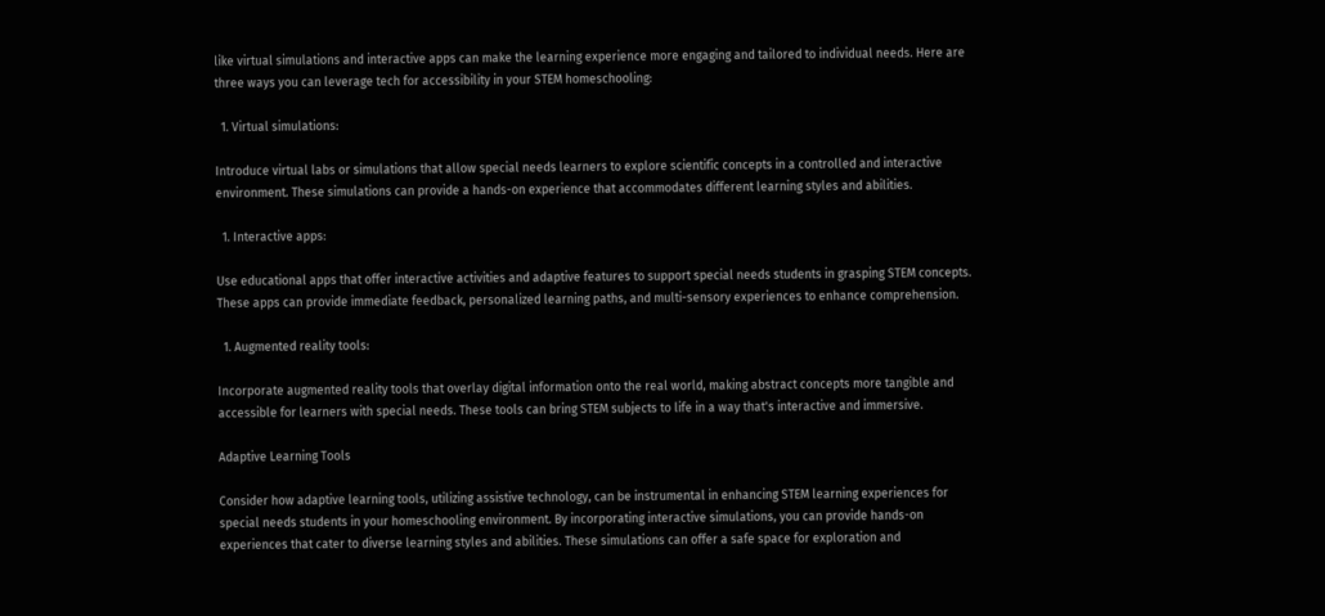like virtual simulations and interactive apps can make the learning experience more engaging and tailored to individual needs. Here are three ways you can leverage tech for accessibility in your STEM homeschooling:

  1. Virtual simulations:

Introduce virtual labs or simulations that allow special needs learners to explore scientific concepts in a controlled and interactive environment. These simulations can provide a hands-on experience that accommodates different learning styles and abilities.

  1. Interactive apps:

Use educational apps that offer interactive activities and adaptive features to support special needs students in grasping STEM concepts. These apps can provide immediate feedback, personalized learning paths, and multi-sensory experiences to enhance comprehension.

  1. Augmented reality tools:

Incorporate augmented reality tools that overlay digital information onto the real world, making abstract concepts more tangible and accessible for learners with special needs. These tools can bring STEM subjects to life in a way that's interactive and immersive.

Adaptive Learning Tools

Consider how adaptive learning tools, utilizing assistive technology, can be instrumental in enhancing STEM learning experiences for special needs students in your homeschooling environment. By incorporating interactive simulations, you can provide hands-on experiences that cater to diverse learning styles and abilities. These simulations can offer a safe space for exploration and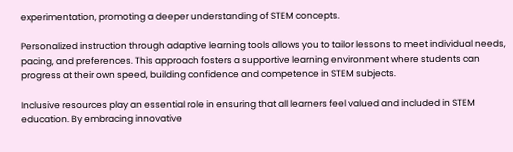experimentation, promoting a deeper understanding of STEM concepts.

Personalized instruction through adaptive learning tools allows you to tailor lessons to meet individual needs, pacing, and preferences. This approach fosters a supportive learning environment where students can progress at their own speed, building confidence and competence in STEM subjects.

Inclusive resources play an essential role in ensuring that all learners feel valued and included in STEM education. By embracing innovative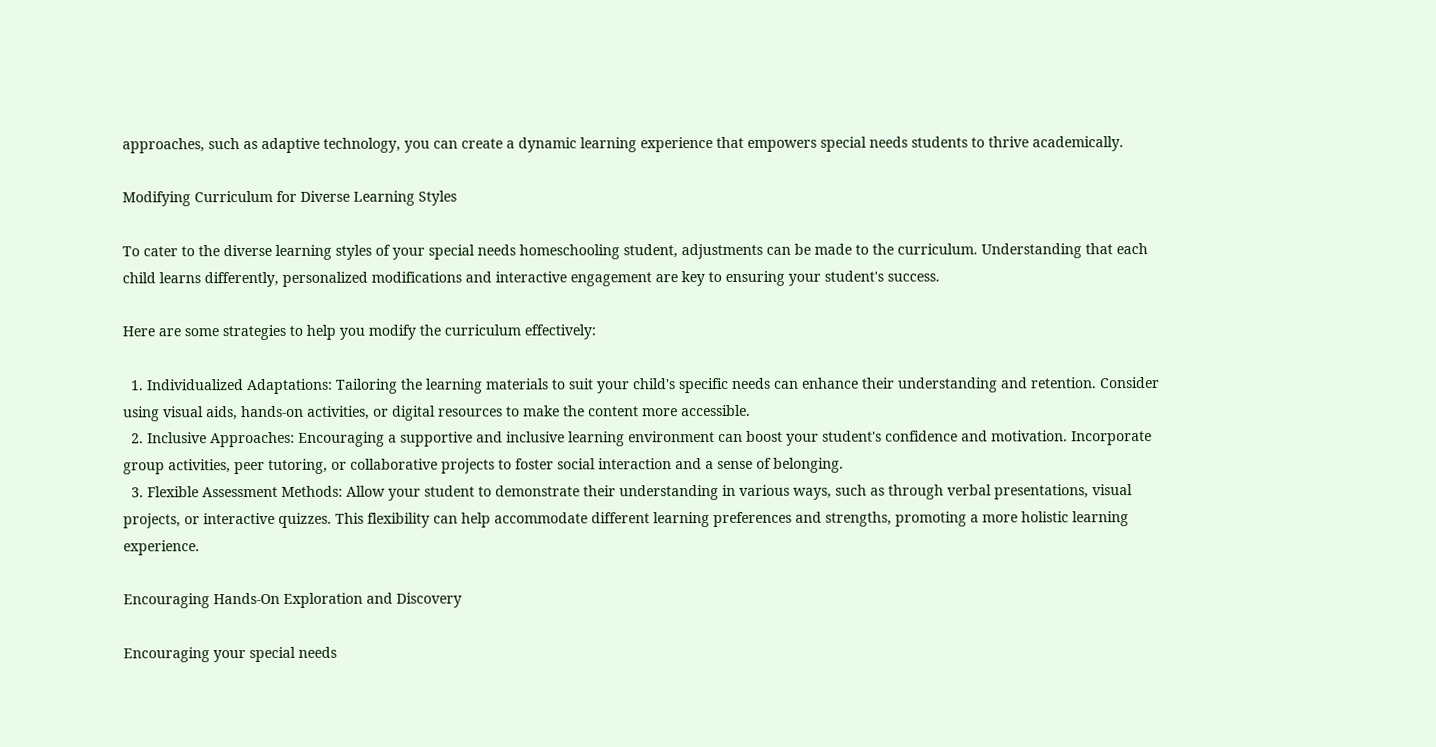approaches, such as adaptive technology, you can create a dynamic learning experience that empowers special needs students to thrive academically.

Modifying Curriculum for Diverse Learning Styles

To cater to the diverse learning styles of your special needs homeschooling student, adjustments can be made to the curriculum. Understanding that each child learns differently, personalized modifications and interactive engagement are key to ensuring your student's success.

Here are some strategies to help you modify the curriculum effectively:

  1. Individualized Adaptations: Tailoring the learning materials to suit your child's specific needs can enhance their understanding and retention. Consider using visual aids, hands-on activities, or digital resources to make the content more accessible.
  2. Inclusive Approaches: Encouraging a supportive and inclusive learning environment can boost your student's confidence and motivation. Incorporate group activities, peer tutoring, or collaborative projects to foster social interaction and a sense of belonging.
  3. Flexible Assessment Methods: Allow your student to demonstrate their understanding in various ways, such as through verbal presentations, visual projects, or interactive quizzes. This flexibility can help accommodate different learning preferences and strengths, promoting a more holistic learning experience.

Encouraging Hands-On Exploration and Discovery

Encouraging your special needs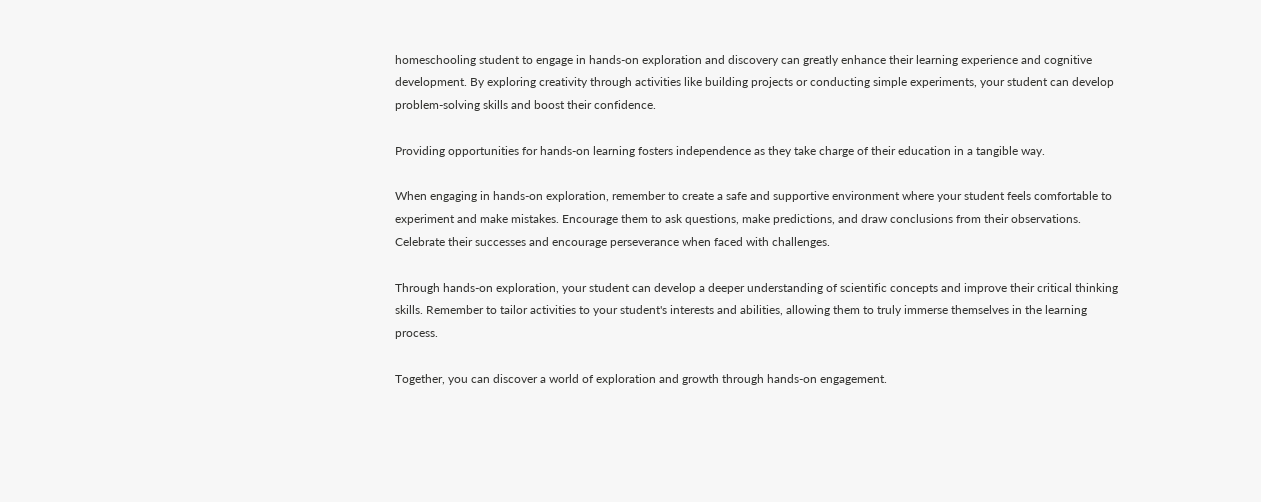homeschooling student to engage in hands-on exploration and discovery can greatly enhance their learning experience and cognitive development. By exploring creativity through activities like building projects or conducting simple experiments, your student can develop problem-solving skills and boost their confidence.

Providing opportunities for hands-on learning fosters independence as they take charge of their education in a tangible way.

When engaging in hands-on exploration, remember to create a safe and supportive environment where your student feels comfortable to experiment and make mistakes. Encourage them to ask questions, make predictions, and draw conclusions from their observations. Celebrate their successes and encourage perseverance when faced with challenges.

Through hands-on exploration, your student can develop a deeper understanding of scientific concepts and improve their critical thinking skills. Remember to tailor activities to your student's interests and abilities, allowing them to truly immerse themselves in the learning process.

Together, you can discover a world of exploration and growth through hands-on engagement.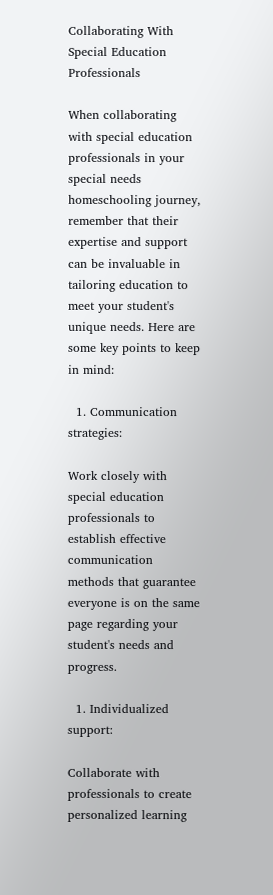Collaborating With Special Education Professionals

When collaborating with special education professionals in your special needs homeschooling journey, remember that their expertise and support can be invaluable in tailoring education to meet your student's unique needs. Here are some key points to keep in mind:

  1. Communication strategies:

Work closely with special education professionals to establish effective communication methods that guarantee everyone is on the same page regarding your student's needs and progress.

  1. Individualized support:

Collaborate with professionals to create personalized learning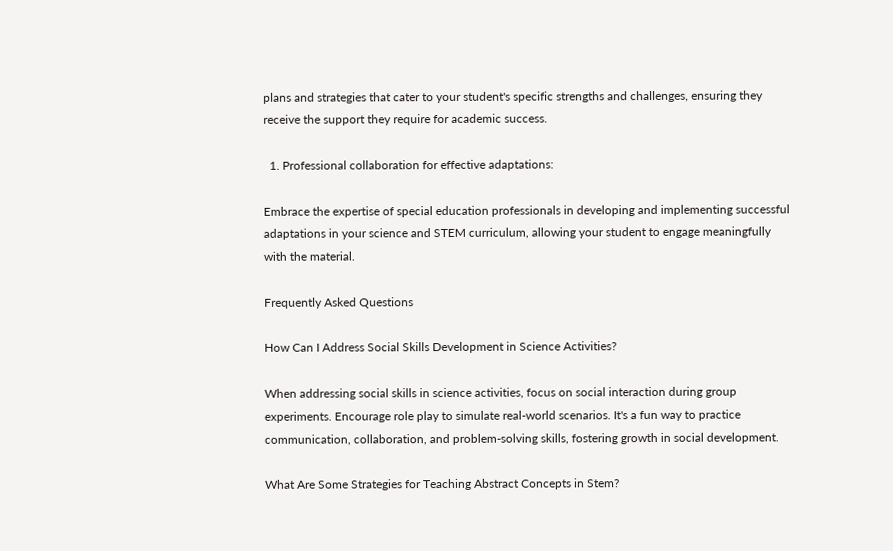plans and strategies that cater to your student's specific strengths and challenges, ensuring they receive the support they require for academic success.

  1. Professional collaboration for effective adaptations:

Embrace the expertise of special education professionals in developing and implementing successful adaptations in your science and STEM curriculum, allowing your student to engage meaningfully with the material.

Frequently Asked Questions

How Can I Address Social Skills Development in Science Activities?

When addressing social skills in science activities, focus on social interaction during group experiments. Encourage role play to simulate real-world scenarios. It's a fun way to practice communication, collaboration, and problem-solving skills, fostering growth in social development.

What Are Some Strategies for Teaching Abstract Concepts in Stem?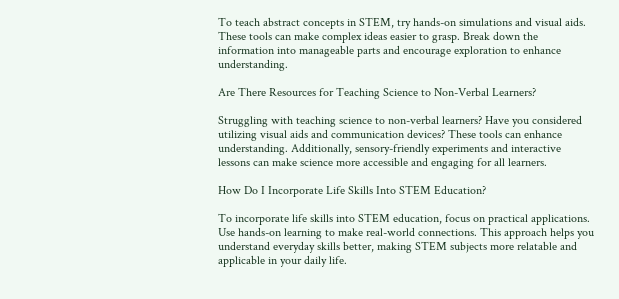To teach abstract concepts in STEM, try hands-on simulations and visual aids. These tools can make complex ideas easier to grasp. Break down the information into manageable parts and encourage exploration to enhance understanding.

Are There Resources for Teaching Science to Non-Verbal Learners?

Struggling with teaching science to non-verbal learners? Have you considered utilizing visual aids and communication devices? These tools can enhance understanding. Additionally, sensory-friendly experiments and interactive lessons can make science more accessible and engaging for all learners.

How Do I Incorporate Life Skills Into STEM Education?

To incorporate life skills into STEM education, focus on practical applications. Use hands-on learning to make real-world connections. This approach helps you understand everyday skills better, making STEM subjects more relatable and applicable in your daily life.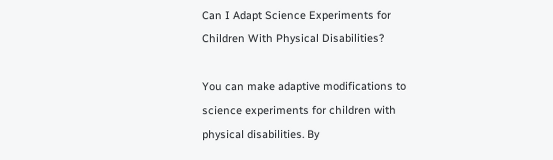Can I Adapt Science Experiments for Children With Physical Disabilities?

You can make adaptive modifications to science experiments for children with physical disabilities. By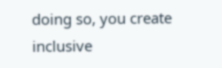doing so, you create inclusive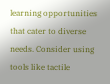learning opportunities that cater to diverse needs. Consider using tools like tactile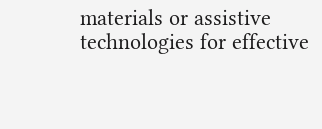materials or assistive technologies for effective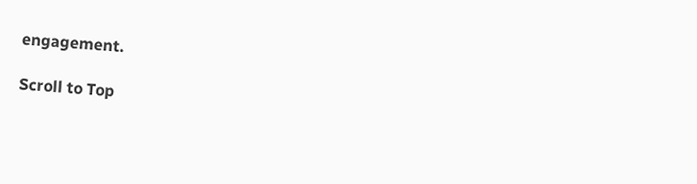engagement.

Scroll to Top